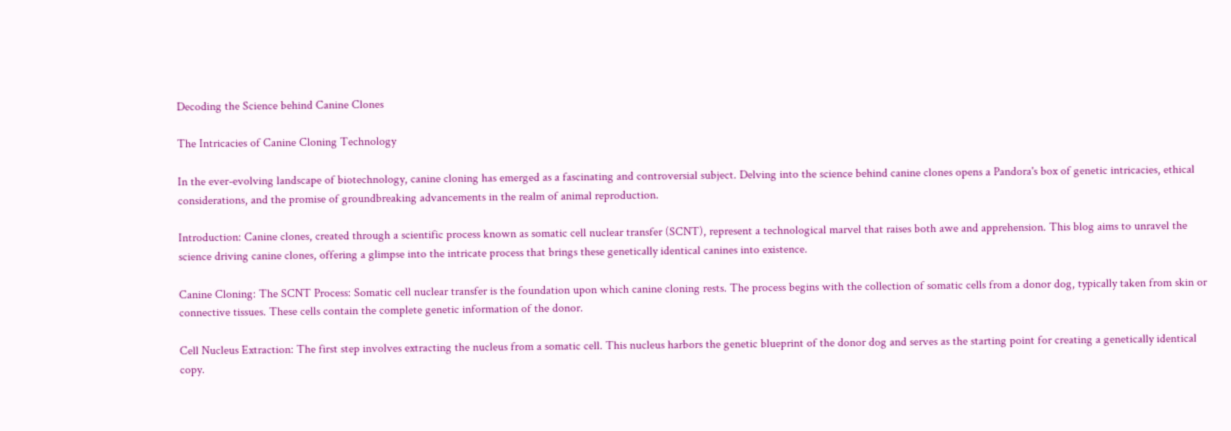Decoding the Science behind Canine Clones

The Intricacies of Canine Cloning Technology

In the ever-evolving landscape of biotechnology, canine cloning has emerged as a fascinating and controversial subject. Delving into the science behind canine clones opens a Pandora's box of genetic intricacies, ethical considerations, and the promise of groundbreaking advancements in the realm of animal reproduction.

Introduction: Canine clones, created through a scientific process known as somatic cell nuclear transfer (SCNT), represent a technological marvel that raises both awe and apprehension. This blog aims to unravel the science driving canine clones, offering a glimpse into the intricate process that brings these genetically identical canines into existence.

Canine Cloning: The SCNT Process: Somatic cell nuclear transfer is the foundation upon which canine cloning rests. The process begins with the collection of somatic cells from a donor dog, typically taken from skin or connective tissues. These cells contain the complete genetic information of the donor.

Cell Nucleus Extraction: The first step involves extracting the nucleus from a somatic cell. This nucleus harbors the genetic blueprint of the donor dog and serves as the starting point for creating a genetically identical copy.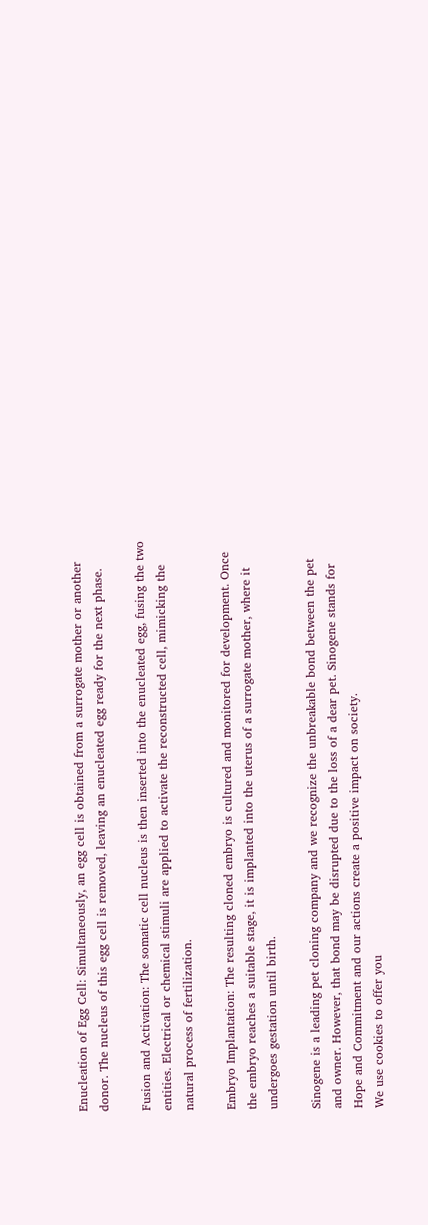Enucleation of Egg Cell: Simultaneously, an egg cell is obtained from a surrogate mother or another donor. The nucleus of this egg cell is removed, leaving an enucleated egg ready for the next phase.

Fusion and Activation: The somatic cell nucleus is then inserted into the enucleated egg, fusing the two entities. Electrical or chemical stimuli are applied to activate the reconstructed cell, mimicking the natural process of fertilization.

Embryo Implantation: The resulting cloned embryo is cultured and monitored for development. Once the embryo reaches a suitable stage, it is implanted into the uterus of a surrogate mother, where it undergoes gestation until birth.

Sinogene is a leading pet cloning company and we recognize the unbreakable bond between the pet and owner. However, that bond may be disrupted due to the loss of a dear pet. Sinogene stands for Hope and Commitment and our actions create a positive impact on society.
We use cookies to offer you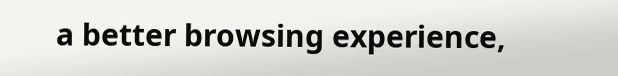a better browsing experience,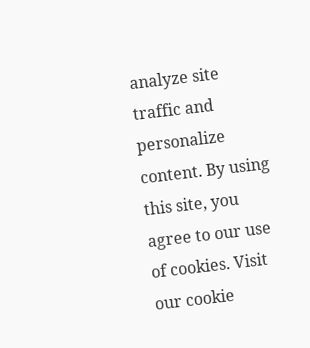analyze site traffic and personalize content. By using this site, you agree to our use of cookies. Visit our cookie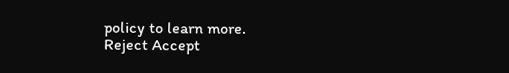policy to learn more.
Reject Accept